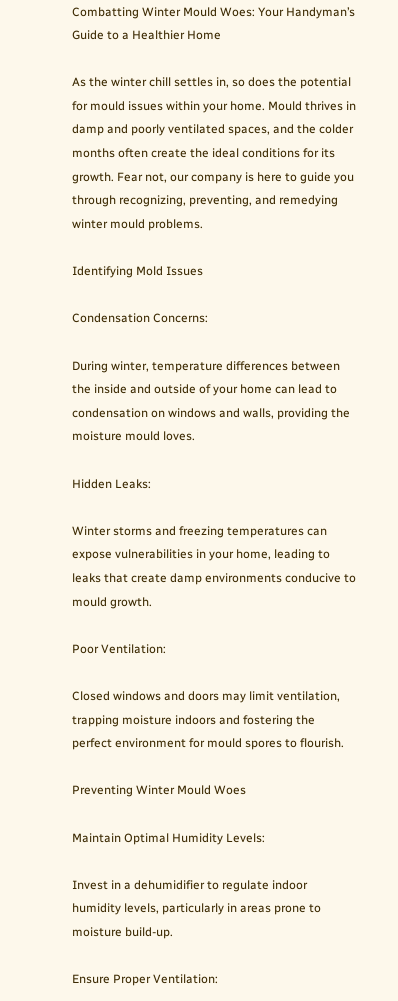Combatting Winter Mould Woes: Your Handyman’s Guide to a Healthier Home

As the winter chill settles in, so does the potential for mould issues within your home. Mould thrives in damp and poorly ventilated spaces, and the colder months often create the ideal conditions for its growth. Fear not, our company is here to guide you through recognizing, preventing, and remedying winter mould problems.

Identifying Mold Issues

Condensation Concerns:

During winter, temperature differences between the inside and outside of your home can lead to condensation on windows and walls, providing the moisture mould loves.

Hidden Leaks:

Winter storms and freezing temperatures can expose vulnerabilities in your home, leading to leaks that create damp environments conducive to mould growth.

Poor Ventilation:

Closed windows and doors may limit ventilation, trapping moisture indoors and fostering the perfect environment for mould spores to flourish.

Preventing Winter Mould Woes

Maintain Optimal Humidity Levels:

Invest in a dehumidifier to regulate indoor humidity levels, particularly in areas prone to moisture build-up.

Ensure Proper Ventilation: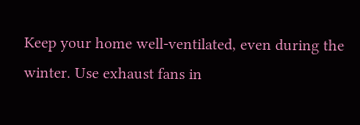Keep your home well-ventilated, even during the winter. Use exhaust fans in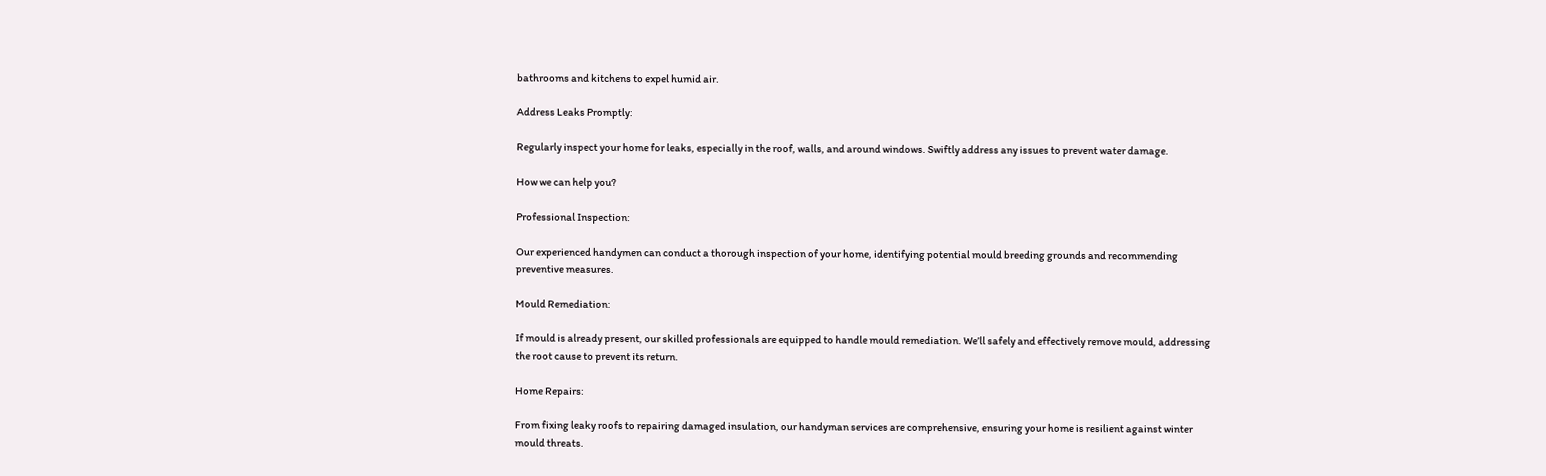bathrooms and kitchens to expel humid air.

Address Leaks Promptly:

Regularly inspect your home for leaks, especially in the roof, walls, and around windows. Swiftly address any issues to prevent water damage.

How we can help you?

Professional Inspection:

Our experienced handymen can conduct a thorough inspection of your home, identifying potential mould breeding grounds and recommending preventive measures.

Mould Remediation:

If mould is already present, our skilled professionals are equipped to handle mould remediation. We’ll safely and effectively remove mould, addressing the root cause to prevent its return.

Home Repairs:

From fixing leaky roofs to repairing damaged insulation, our handyman services are comprehensive, ensuring your home is resilient against winter mould threats.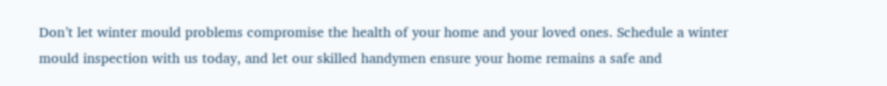Don’t let winter mould problems compromise the health of your home and your loved ones. Schedule a winter mould inspection with us today, and let our skilled handymen ensure your home remains a safe and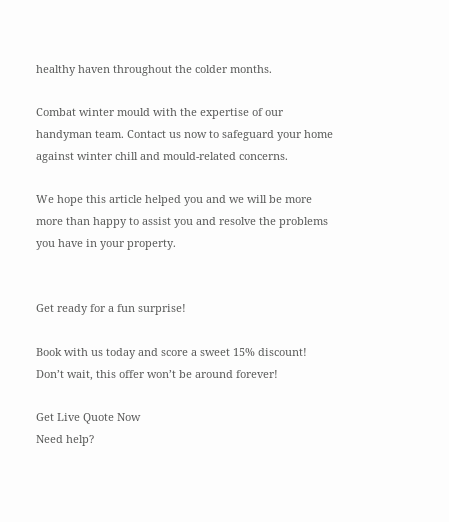healthy haven throughout the colder months.

Combat winter mould with the expertise of our handyman team. Contact us now to safeguard your home against winter chill and mould-related concerns.

We hope this article helped you and we will be more more than happy to assist you and resolve the problems you have in your property.


Get ready for a fun surprise!

Book with us today and score a sweet 15% discount! Don’t wait, this offer won’t be around forever!

Get Live Quote Now
Need help?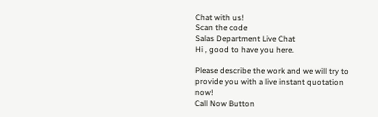Chat with us!
Scan the code
Salas Department Live Chat
Hi , good to have you here.

Please describe the work and we will try to provide you with a live instant quotation now!
Call Now Button